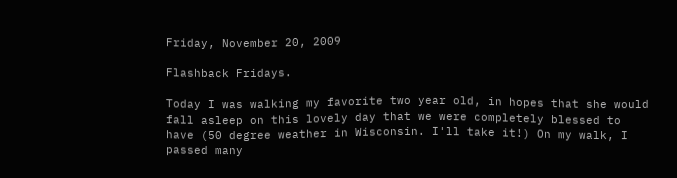Friday, November 20, 2009

Flashback Fridays.

Today I was walking my favorite two year old, in hopes that she would fall asleep on this lovely day that we were completely blessed to have (50 degree weather in Wisconsin. I'll take it!) On my walk, I passed many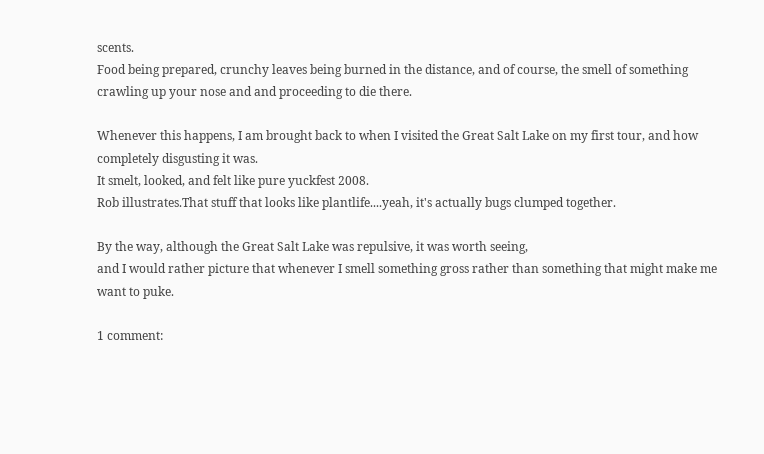scents.
Food being prepared, crunchy leaves being burned in the distance, and of course, the smell of something crawling up your nose and and proceeding to die there.

Whenever this happens, I am brought back to when I visited the Great Salt Lake on my first tour, and how completely disgusting it was.
It smelt, looked, and felt like pure yuckfest 2008.
Rob illustrates.That stuff that looks like plantlife....yeah, it's actually bugs clumped together.

By the way, although the Great Salt Lake was repulsive, it was worth seeing,
and I would rather picture that whenever I smell something gross rather than something that might make me want to puke.

1 comment: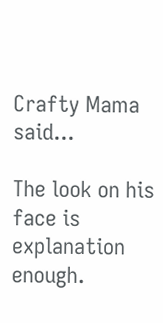Crafty Mama said...

The look on his face is explanation enough.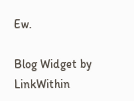Ew.

Blog Widget by LinkWithin